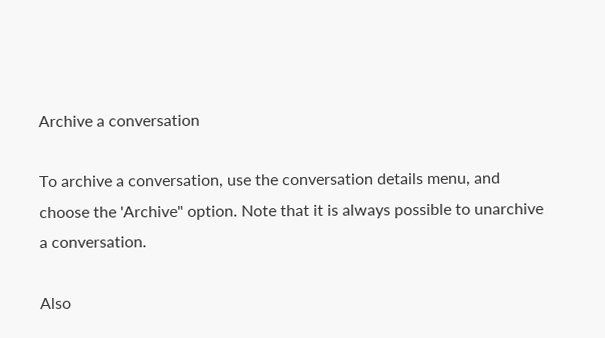Archive a conversation

To archive a conversation, use the conversation details menu, and choose the 'Archive" option. Note that it is always possible to unarchive a conversation.

Also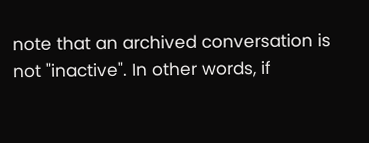note that an archived conversation is not "inactive". In other words, if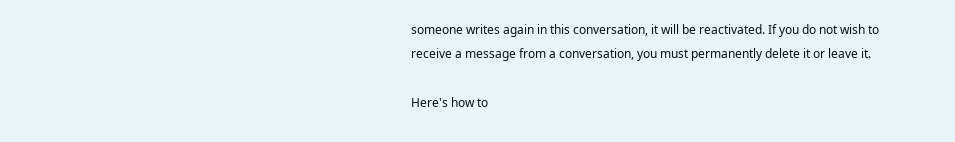someone writes again in this conversation, it will be reactivated. If you do not wish to receive a message from a conversation, you must permanently delete it or leave it.

Here's how to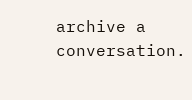archive a conversation.